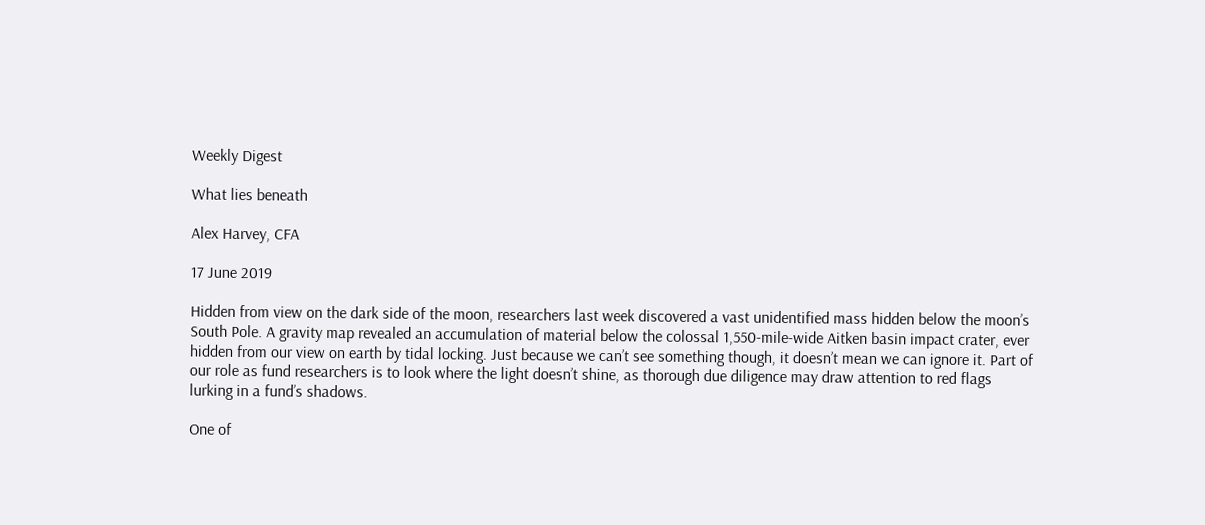Weekly Digest

What lies beneath

Alex Harvey, CFA

17 June 2019

Hidden from view on the dark side of the moon, researchers last week discovered a vast unidentified mass hidden below the moon’s South Pole. A gravity map revealed an accumulation of material below the colossal 1,550-mile-wide Aitken basin impact crater, ever hidden from our view on earth by tidal locking. Just because we can’t see something though, it doesn’t mean we can ignore it. Part of our role as fund researchers is to look where the light doesn’t shine, as thorough due diligence may draw attention to red flags lurking in a fund’s shadows.

One of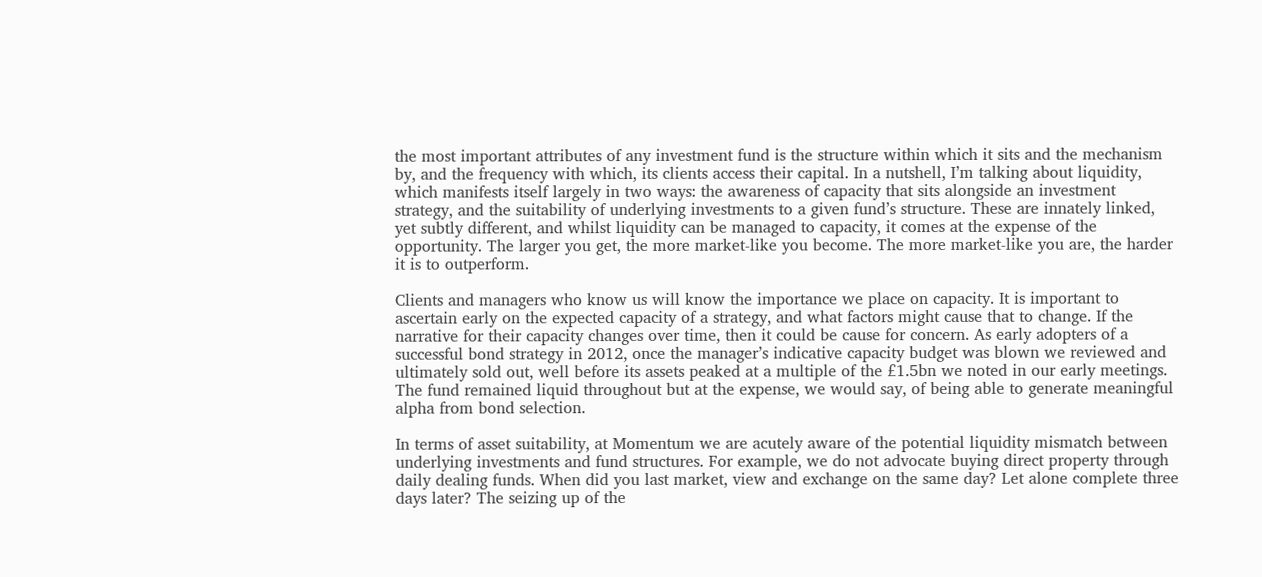the most important attributes of any investment fund is the structure within which it sits and the mechanism by, and the frequency with which, its clients access their capital. In a nutshell, I’m talking about liquidity, which manifests itself largely in two ways: the awareness of capacity that sits alongside an investment strategy, and the suitability of underlying investments to a given fund’s structure. These are innately linked, yet subtly different, and whilst liquidity can be managed to capacity, it comes at the expense of the opportunity. The larger you get, the more market-like you become. The more market-like you are, the harder it is to outperform.

Clients and managers who know us will know the importance we place on capacity. It is important to ascertain early on the expected capacity of a strategy, and what factors might cause that to change. If the narrative for their capacity changes over time, then it could be cause for concern. As early adopters of a successful bond strategy in 2012, once the manager’s indicative capacity budget was blown we reviewed and ultimately sold out, well before its assets peaked at a multiple of the £1.5bn we noted in our early meetings. The fund remained liquid throughout but at the expense, we would say, of being able to generate meaningful alpha from bond selection.

In terms of asset suitability, at Momentum we are acutely aware of the potential liquidity mismatch between underlying investments and fund structures. For example, we do not advocate buying direct property through daily dealing funds. When did you last market, view and exchange on the same day? Let alone complete three days later? The seizing up of the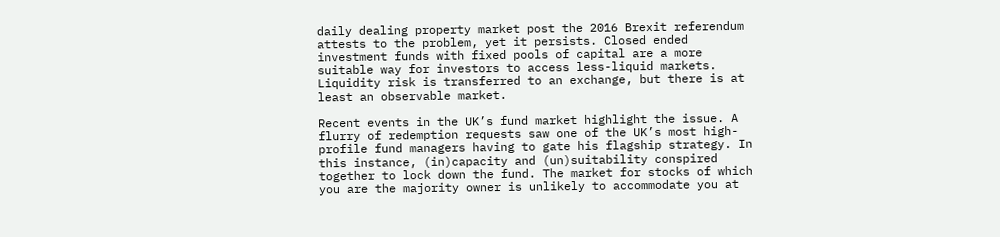daily dealing property market post the 2016 Brexit referendum attests to the problem, yet it persists. Closed ended investment funds with fixed pools of capital are a more suitable way for investors to access less-liquid markets. Liquidity risk is transferred to an exchange, but there is at least an observable market.

Recent events in the UK’s fund market highlight the issue. A flurry of redemption requests saw one of the UK’s most high-profile fund managers having to gate his flagship strategy. In this instance, (in)capacity and (un)suitability conspired together to lock down the fund. The market for stocks of which you are the majority owner is unlikely to accommodate you at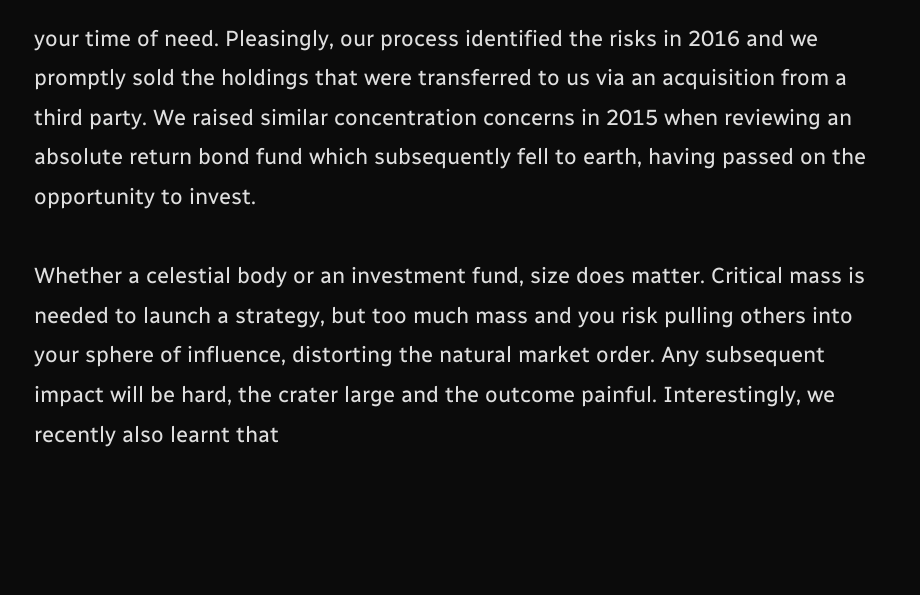your time of need. Pleasingly, our process identified the risks in 2016 and we promptly sold the holdings that were transferred to us via an acquisition from a third party. We raised similar concentration concerns in 2015 when reviewing an absolute return bond fund which subsequently fell to earth, having passed on the opportunity to invest.

Whether a celestial body or an investment fund, size does matter. Critical mass is needed to launch a strategy, but too much mass and you risk pulling others into your sphere of influence, distorting the natural market order. Any subsequent impact will be hard, the crater large and the outcome painful. Interestingly, we recently also learnt that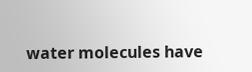water molecules have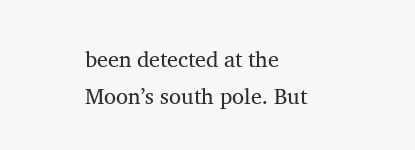been detected at the Moon’s south pole. But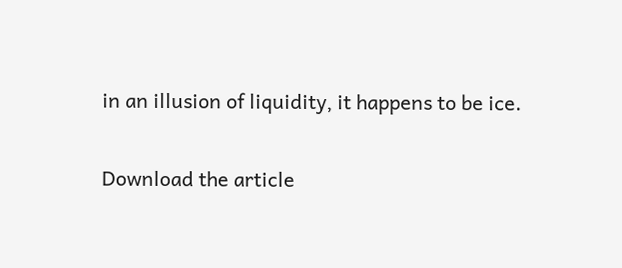in an illusion of liquidity, it happens to be ice.

Download the article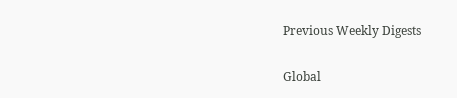Previous Weekly Digests

Global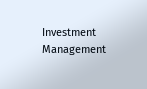Investment Management